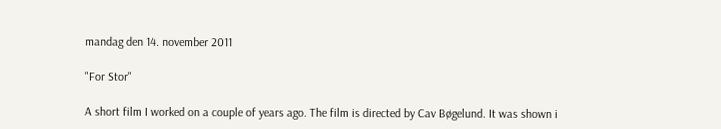mandag den 14. november 2011

"For Stor"

A short film I worked on a couple of years ago. The film is directed by Cav Bøgelund. It was shown i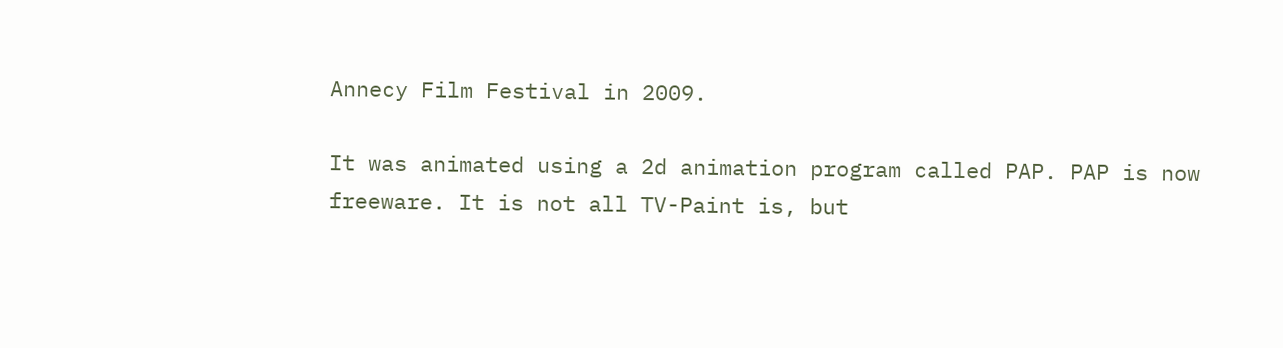Annecy Film Festival in 2009.

It was animated using a 2d animation program called PAP. PAP is now freeware. It is not all TV-Paint is, but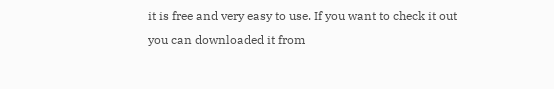it is free and very easy to use. If you want to check it out you can downloaded it from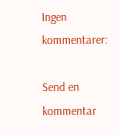Ingen kommentarer:

Send en kommentar